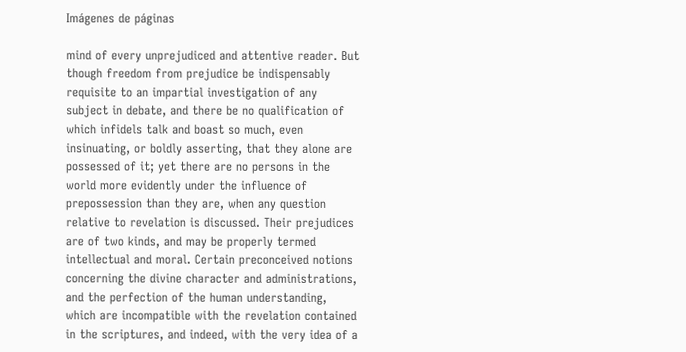Imágenes de páginas

mind of every unprejudiced and attentive reader. But though freedom from prejudice be indispensably requisite to an impartial investigation of any subject in debate, and there be no qualification of which infidels talk and boast so much, even insinuating, or boldly asserting, that they alone are possessed of it; yet there are no persons in the world more evidently under the influence of prepossession than they are, when any question relative to revelation is discussed. Their prejudices are of two kinds, and may be properly termed intellectual and moral. Certain preconceived notions concerning the divine character and administrations, and the perfection of the human understanding, which are incompatible with the revelation contained in the scriptures, and indeed, with the very idea of a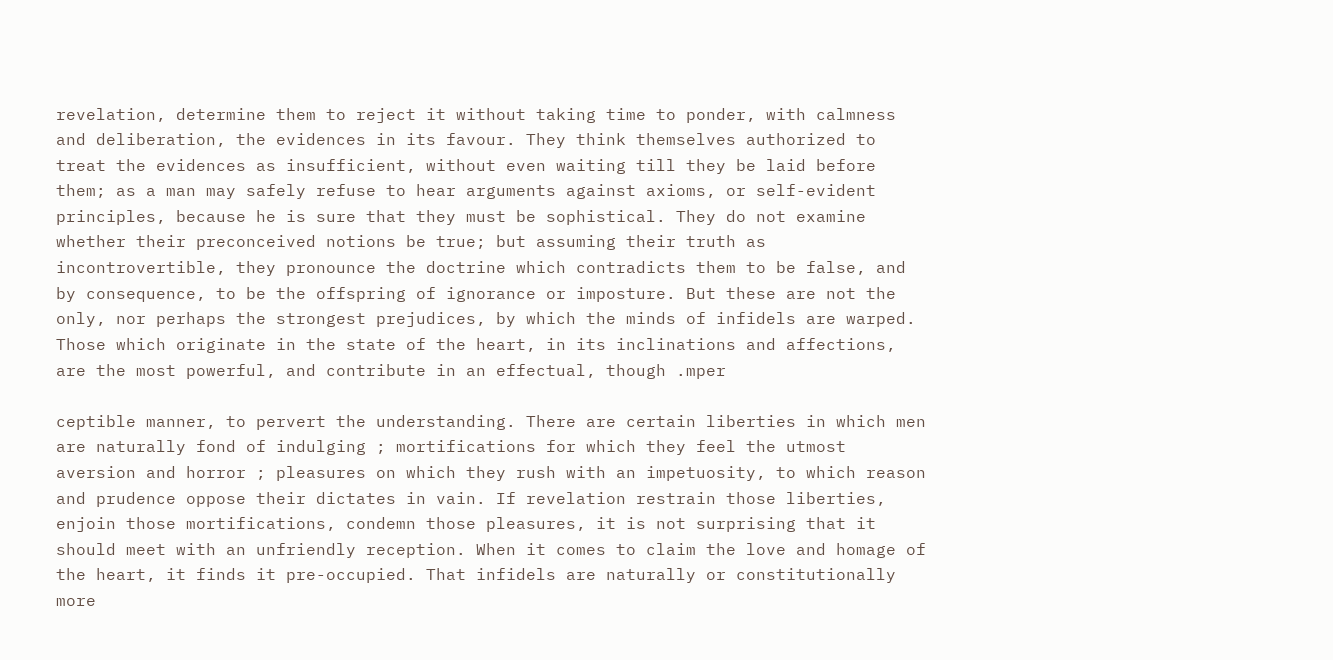revelation, determine them to reject it without taking time to ponder, with calmness and deliberation, the evidences in its favour. They think themselves authorized to treat the evidences as insufficient, without even waiting till they be laid before them; as a man may safely refuse to hear arguments against axioms, or self-evident principles, because he is sure that they must be sophistical. They do not examine whether their preconceived notions be true; but assuming their truth as incontrovertible, they pronounce the doctrine which contradicts them to be false, and by consequence, to be the offspring of ignorance or imposture. But these are not the only, nor perhaps the strongest prejudices, by which the minds of infidels are warped. Those which originate in the state of the heart, in its inclinations and affections, are the most powerful, and contribute in an effectual, though .mper

ceptible manner, to pervert the understanding. There are certain liberties in which men are naturally fond of indulging ; mortifications for which they feel the utmost aversion and horror ; pleasures on which they rush with an impetuosity, to which reason and prudence oppose their dictates in vain. If revelation restrain those liberties, enjoin those mortifications, condemn those pleasures, it is not surprising that it should meet with an unfriendly reception. When it comes to claim the love and homage of the heart, it finds it pre-occupied. That infidels are naturally or constitutionally more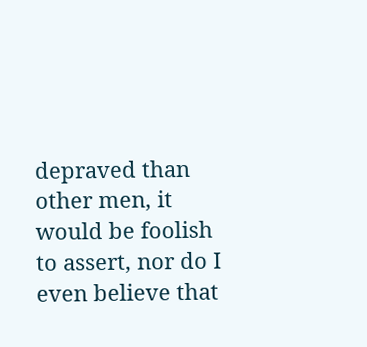depraved than other men, it would be foolish to assert, nor do I even believe that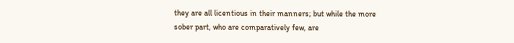they are all licentious in their manners; but while the more sober part, who are comparatively few, are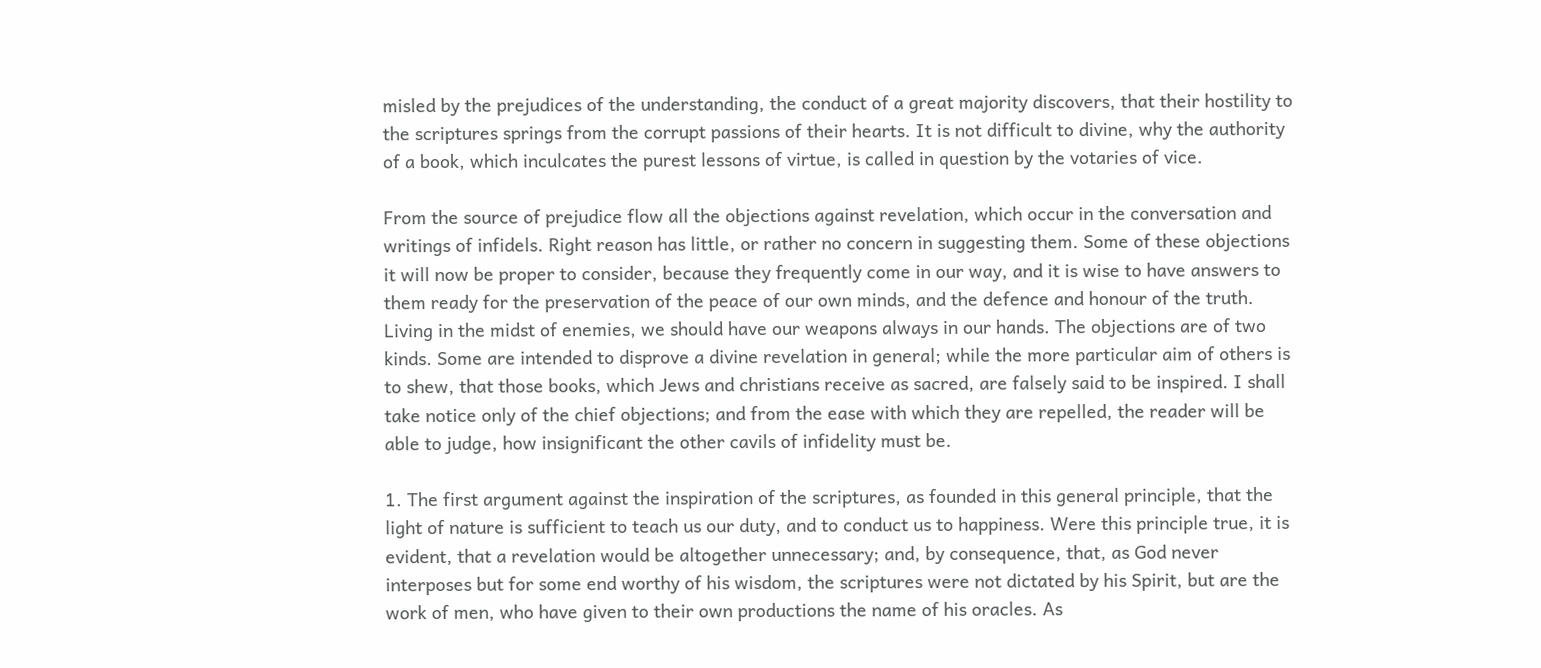misled by the prejudices of the understanding, the conduct of a great majority discovers, that their hostility to the scriptures springs from the corrupt passions of their hearts. It is not difficult to divine, why the authority of a book, which inculcates the purest lessons of virtue, is called in question by the votaries of vice.

From the source of prejudice flow all the objections against revelation, which occur in the conversation and writings of infidels. Right reason has little, or rather no concern in suggesting them. Some of these objections it will now be proper to consider, because they frequently come in our way, and it is wise to have answers to them ready for the preservation of the peace of our own minds, and the defence and honour of the truth. Living in the midst of enemies, we should have our weapons always in our hands. The objections are of two kinds. Some are intended to disprove a divine revelation in general; while the more particular aim of others is to shew, that those books, which Jews and christians receive as sacred, are falsely said to be inspired. I shall take notice only of the chief objections; and from the ease with which they are repelled, the reader will be able to judge, how insignificant the other cavils of infidelity must be.

1. The first argument against the inspiration of the scriptures, as founded in this general principle, that the light of nature is sufficient to teach us our duty, and to conduct us to happiness. Were this principle true, it is evident, that a revelation would be altogether unnecessary; and, by consequence, that, as God never interposes but for some end worthy of his wisdom, the scriptures were not dictated by his Spirit, but are the work of men, who have given to their own productions the name of his oracles. As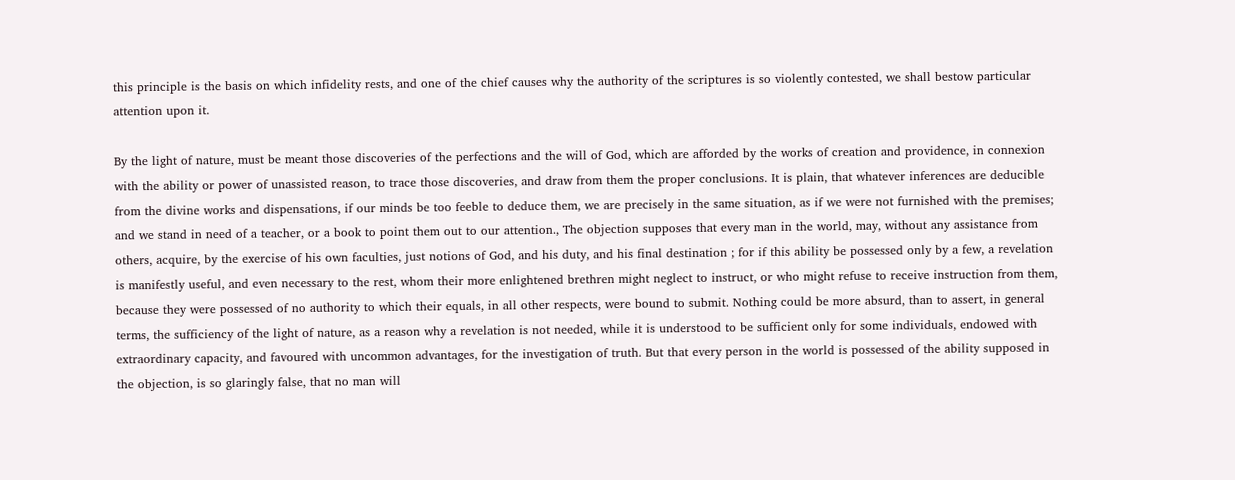this principle is the basis on which infidelity rests, and one of the chief causes why the authority of the scriptures is so violently contested, we shall bestow particular attention upon it.

By the light of nature, must be meant those discoveries of the perfections and the will of God, which are afforded by the works of creation and providence, in connexion with the ability or power of unassisted reason, to trace those discoveries, and draw from them the proper conclusions. It is plain, that whatever inferences are deducible from the divine works and dispensations, if our minds be too feeble to deduce them, we are precisely in the same situation, as if we were not furnished with the premises; and we stand in need of a teacher, or a book to point them out to our attention., The objection supposes that every man in the world, may, without any assistance from others, acquire, by the exercise of his own faculties, just notions of God, and his duty, and his final destination ; for if this ability be possessed only by a few, a revelation is manifestly useful, and even necessary to the rest, whom their more enlightened brethren might neglect to instruct, or who might refuse to receive instruction from them, because they were possessed of no authority to which their equals, in all other respects, were bound to submit. Nothing could be more absurd, than to assert, in general terms, the sufficiency of the light of nature, as a reason why a revelation is not needed, while it is understood to be sufficient only for some individuals, endowed with extraordinary capacity, and favoured with uncommon advantages, for the investigation of truth. But that every person in the world is possessed of the ability supposed in the objection, is so glaringly false, that no man will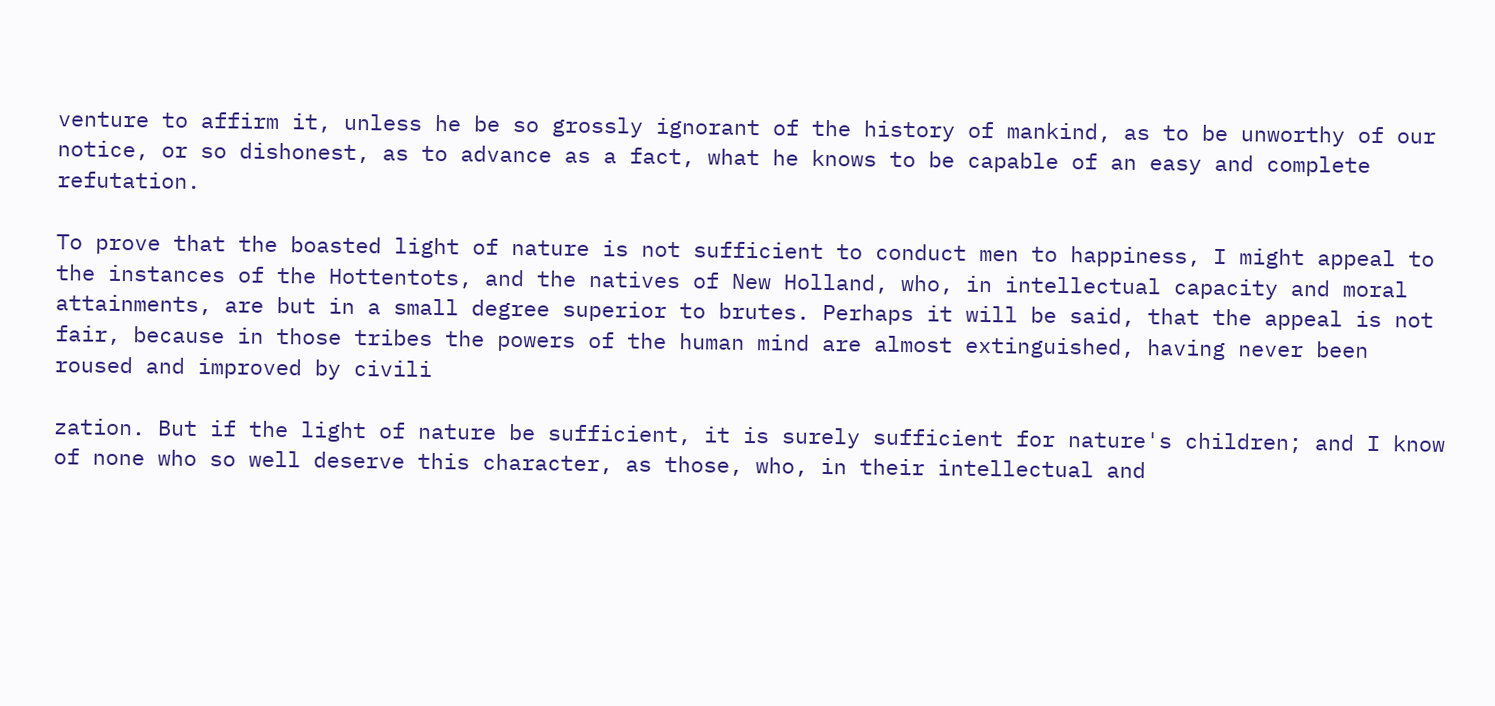venture to affirm it, unless he be so grossly ignorant of the history of mankind, as to be unworthy of our notice, or so dishonest, as to advance as a fact, what he knows to be capable of an easy and complete refutation.

To prove that the boasted light of nature is not sufficient to conduct men to happiness, I might appeal to the instances of the Hottentots, and the natives of New Holland, who, in intellectual capacity and moral attainments, are but in a small degree superior to brutes. Perhaps it will be said, that the appeal is not fair, because in those tribes the powers of the human mind are almost extinguished, having never been roused and improved by civili

zation. But if the light of nature be sufficient, it is surely sufficient for nature's children; and I know of none who so well deserve this character, as those, who, in their intellectual and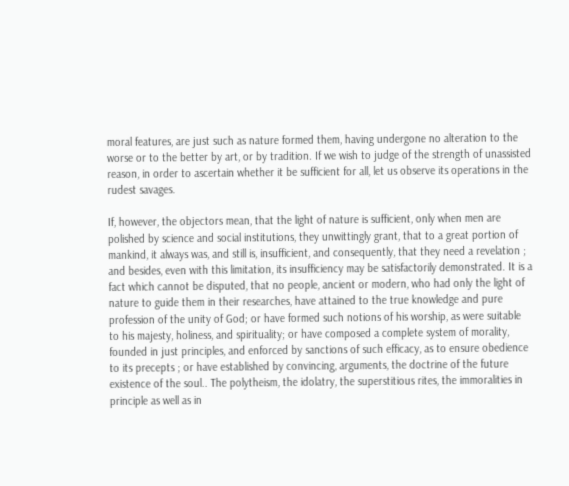moral features, are just such as nature formed them, having undergone no alteration to the worse or to the better by art, or by tradition. If we wish to judge of the strength of unassisted reason, in order to ascertain whether it be sufficient for all, let us observe its operations in the rudest savages.

If, however, the objectors mean, that the light of nature is sufficient, only when men are polished by science and social institutions, they unwittingly grant, that to a great portion of mankind, it always was, and still is, insufficient, and consequently, that they need a revelation ; and besides, even with this limitation, its insufficiency may be satisfactorily demonstrated. It is a fact which cannot be disputed, that no people, ancient or modern, who had only the light of nature to guide them in their researches, have attained to the true knowledge and pure profession of the unity of God; or have formed such notions of his worship, as were suitable to his majesty, holiness, and spirituality; or have composed a complete system of morality, founded in just principles, and enforced by sanctions of such efficacy, as to ensure obedience to its precepts ; or have established by convincing, arguments, the doctrine of the future existence of the soul.. The polytheism, the idolatry, the superstitious rites, the immoralities in principle as well as in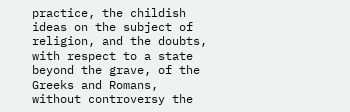practice, the childish ideas on the subject of religion, and the doubts, with respect to a state beyond the grave, of the Greeks and Romans, without controversy the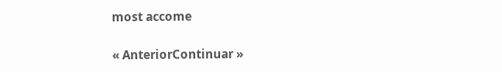most accome

« AnteriorContinuar »